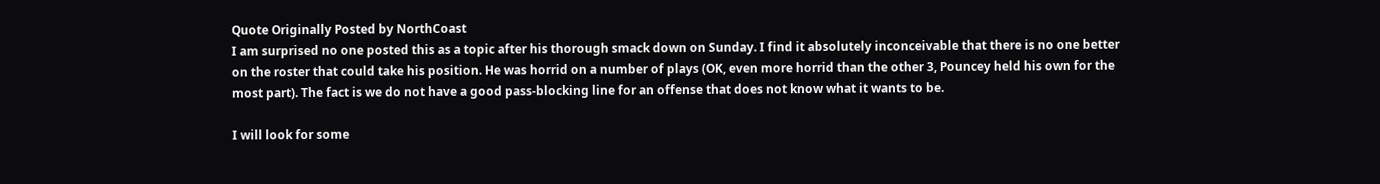Quote Originally Posted by NorthCoast
I am surprised no one posted this as a topic after his thorough smack down on Sunday. I find it absolutely inconceivable that there is no one better on the roster that could take his position. He was horrid on a number of plays (OK, even more horrid than the other 3, Pouncey held his own for the most part). The fact is we do not have a good pass-blocking line for an offense that does not know what it wants to be.

I will look for some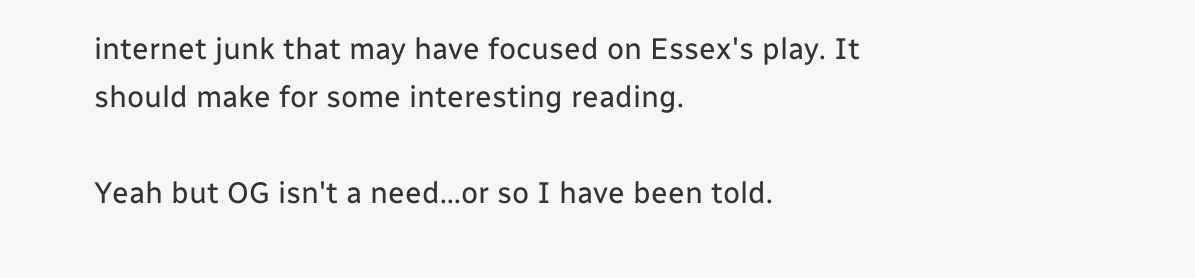internet junk that may have focused on Essex's play. It should make for some interesting reading.

Yeah but OG isn't a need...or so I have been told.